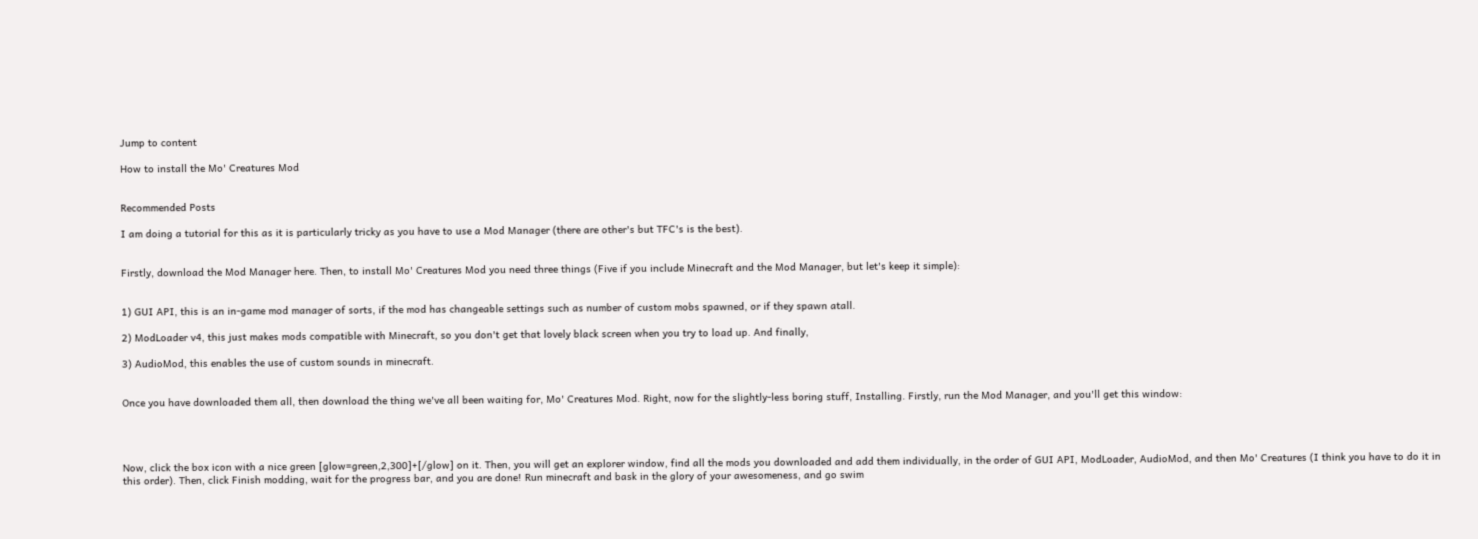Jump to content

How to install the Mo' Creatures Mod


Recommended Posts

I am doing a tutorial for this as it is particularly tricky as you have to use a Mod Manager (there are other's but TFC's is the best).


Firstly, download the Mod Manager here. Then, to install Mo' Creatures Mod you need three things (Five if you include Minecraft and the Mod Manager, but let's keep it simple):


1) GUI API, this is an in-game mod manager of sorts, if the mod has changeable settings such as number of custom mobs spawned, or if they spawn atall.

2) ModLoader v4, this just makes mods compatible with Minecraft, so you don't get that lovely black screen when you try to load up. And finally,

3) AudioMod, this enables the use of custom sounds in minecraft.


Once you have downloaded them all, then download the thing we've all been waiting for, Mo' Creatures Mod. Right, now for the slightly-less boring stuff, Installing. Firstly, run the Mod Manager, and you'll get this window:




Now, click the box icon with a nice green [glow=green,2,300]+[/glow] on it. Then, you will get an explorer window, find all the mods you downloaded and add them individually, in the order of GUI API, ModLoader, AudioMod, and then Mo' Creatures (I think you have to do it in this order). Then, click Finish modding, wait for the progress bar, and you are done! Run minecraft and bask in the glory of your awesomeness, and go swim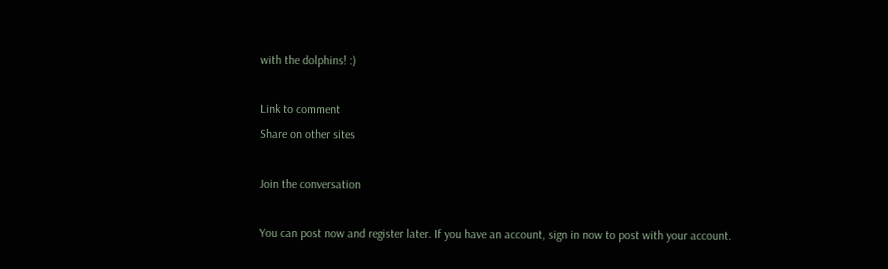with the dolphins! :)

Link to comment
Share on other sites

Join the conversation

You can post now and register later. If you have an account, sign in now to post with your account.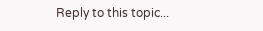Reply to this topic...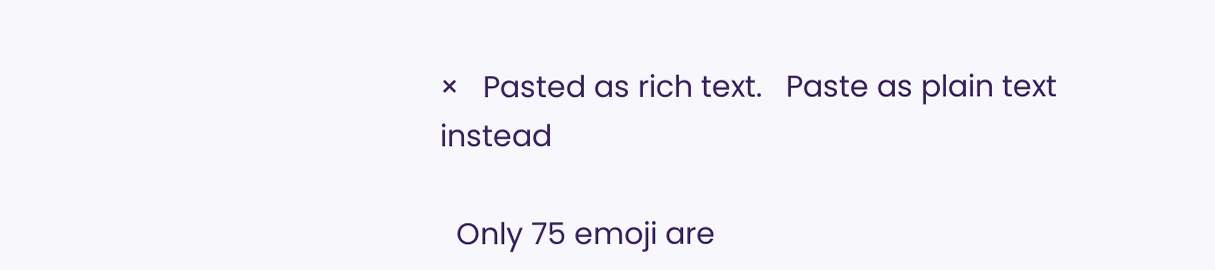×   Pasted as rich text.   Paste as plain text instead

  Only 75 emoji are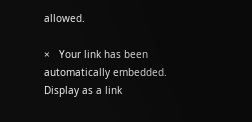allowed.

×   Your link has been automatically embedded.   Display as a link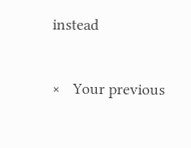instead

×   Your previous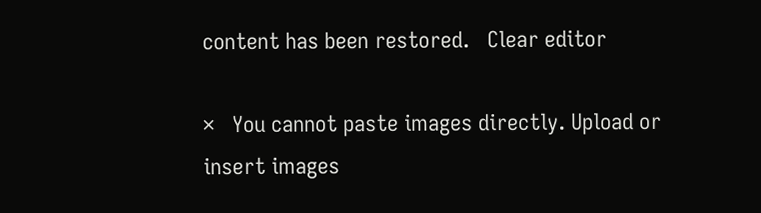content has been restored.   Clear editor

×   You cannot paste images directly. Upload or insert images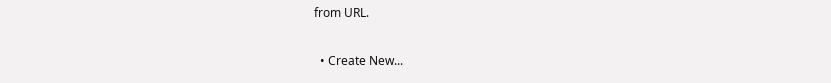from URL.

  • Create New...